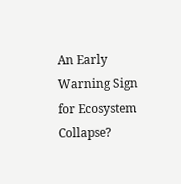An Early Warning Sign for Ecosystem Collapse?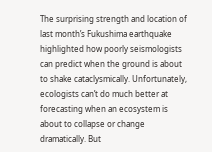The surprising strength and location of last month’s Fukushima earthquake highlighted how poorly seismologists can predict when the ground is about to shake cataclysmically. Unfortunately, ecologists can’t do much better at forecasting when an ecosystem is about to collapse or change dramatically. But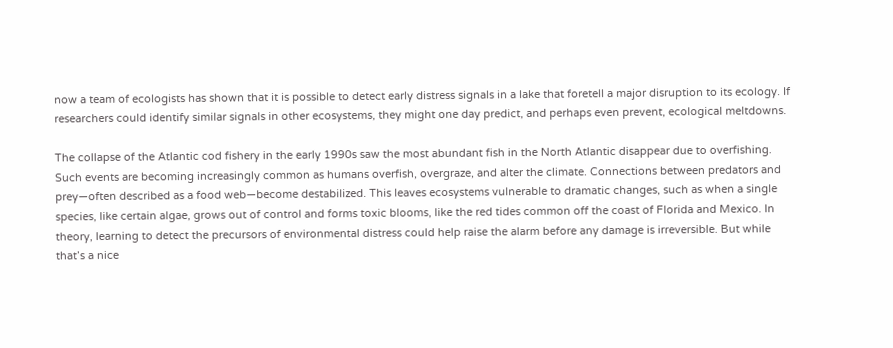now a team of ecologists has shown that it is possible to detect early distress signals in a lake that foretell a major disruption to its ecology. If researchers could identify similar signals in other ecosystems, they might one day predict, and perhaps even prevent, ecological meltdowns.

The collapse of the Atlantic cod fishery in the early 1990s saw the most abundant fish in the North Atlantic disappear due to overfishing. Such events are becoming increasingly common as humans overfish, overgraze, and alter the climate. Connections between predators and prey—often described as a food web—become destabilized. This leaves ecosystems vulnerable to dramatic changes, such as when a single species, like certain algae, grows out of control and forms toxic blooms, like the red tides common off the coast of Florida and Mexico. In theory, learning to detect the precursors of environmental distress could help raise the alarm before any damage is irreversible. But while that’s a nice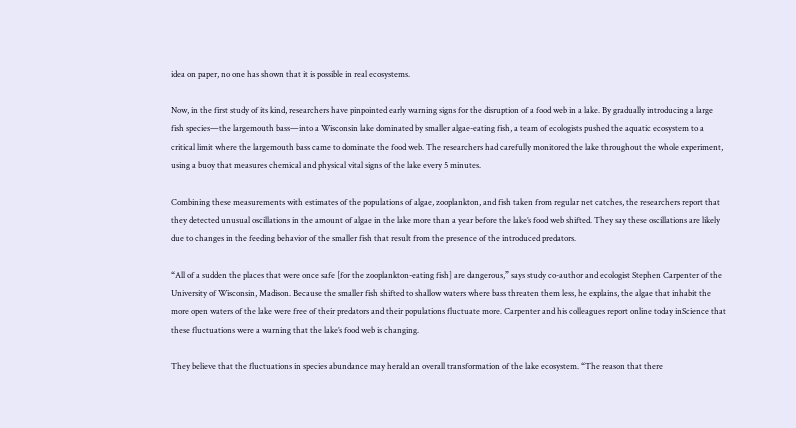idea on paper, no one has shown that it is possible in real ecosystems.

Now, in the first study of its kind, researchers have pinpointed early warning signs for the disruption of a food web in a lake. By gradually introducing a large fish species—the largemouth bass—into a Wisconsin lake dominated by smaller algae-eating fish, a team of ecologists pushed the aquatic ecosystem to a critical limit where the largemouth bass came to dominate the food web. The researchers had carefully monitored the lake throughout the whole experiment, using a buoy that measures chemical and physical vital signs of the lake every 5 minutes.

Combining these measurements with estimates of the populations of algae, zooplankton, and fish taken from regular net catches, the researchers report that they detected unusual oscillations in the amount of algae in the lake more than a year before the lake’s food web shifted. They say these oscillations are likely due to changes in the feeding behavior of the smaller fish that result from the presence of the introduced predators.

“All of a sudden the places that were once safe [for the zooplankton-eating fish] are dangerous,” says study co-author and ecologist Stephen Carpenter of the University of Wisconsin, Madison. Because the smaller fish shifted to shallow waters where bass threaten them less, he explains, the algae that inhabit the more open waters of the lake were free of their predators and their populations fluctuate more. Carpenter and his colleagues report online today inScience that these fluctuations were a warning that the lake’s food web is changing.

They believe that the fluctuations in species abundance may herald an overall transformation of the lake ecosystem. “The reason that there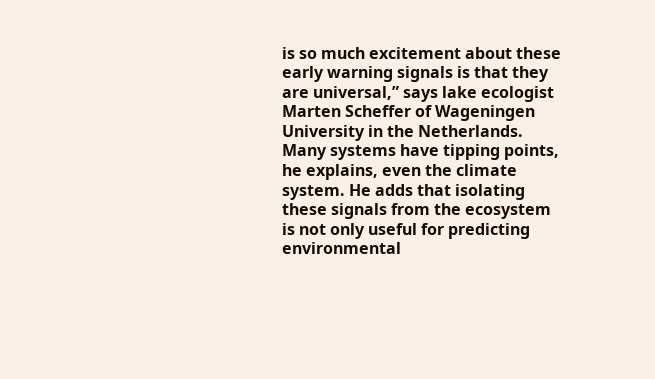is so much excitement about these early warning signals is that they are universal,” says lake ecologist Marten Scheffer of Wageningen University in the Netherlands. Many systems have tipping points, he explains, even the climate system. He adds that isolating these signals from the ecosystem is not only useful for predicting environmental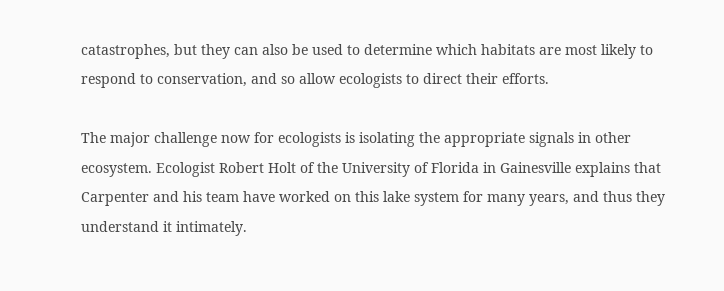catastrophes, but they can also be used to determine which habitats are most likely to respond to conservation, and so allow ecologists to direct their efforts.

The major challenge now for ecologists is isolating the appropriate signals in other ecosystem. Ecologist Robert Holt of the University of Florida in Gainesville explains that Carpenter and his team have worked on this lake system for many years, and thus they understand it intimately.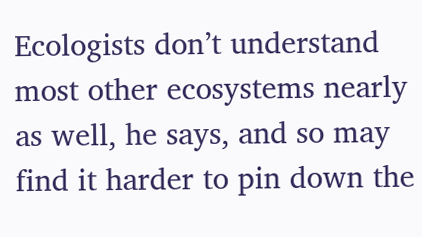Ecologists don’t understand most other ecosystems nearly as well, he says, and so may find it harder to pin down the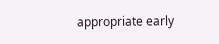appropriate early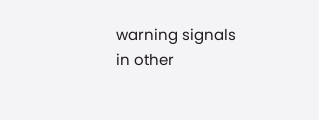warning signals in other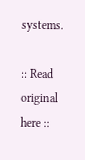systems.

:: Read original here ::